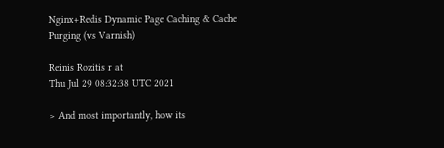Nginx+Redis Dynamic Page Caching & Cache Purging (vs Varnish)

Reinis Rozitis r at
Thu Jul 29 08:32:38 UTC 2021

> And most importantly, how its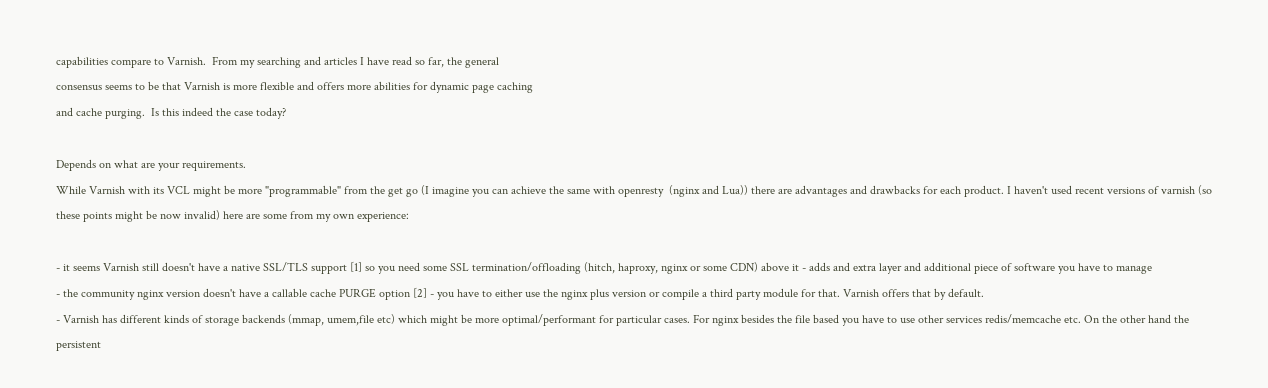capabilities compare to Varnish.  From my searching and articles I have read so far, the general
consensus seems to be that Varnish is more flexible and offers more abilities for dynamic page caching
and cache purging.  Is this indeed the case today?

Depends on what are your requirements.
While Varnish with its VCL might be more "programmable" from the get go (I imagine you can achieve the same with openresty  (nginx and Lua)) there are advantages and drawbacks for each product. I haven't used recent versions of varnish (so these points might be now invalid) here are some from my own experience:

- it seems Varnish still doesn't have a native SSL/TLS support [1] so you need some SSL termination/offloading (hitch, haproxy, nginx or some CDN) above it - adds and extra layer and additional piece of software you have to manage
- the community nginx version doesn't have a callable cache PURGE option [2] - you have to either use the nginx plus version or compile a third party module for that. Varnish offers that by default.
- Varnish has different kinds of storage backends (mmap, umem,file etc) which might be more optimal/performant for particular cases. For nginx besides the file based you have to use other services redis/memcache etc. On the other hand the persistent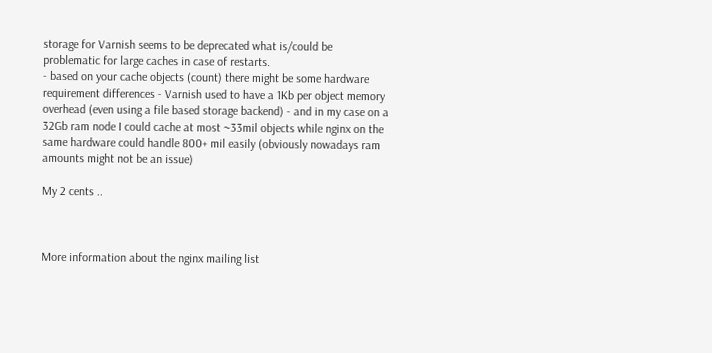storage for Varnish seems to be deprecated what is/could be problematic for large caches in case of restarts.
- based on your cache objects (count) there might be some hardware requirement differences - Varnish used to have a 1Kb per object memory overhead (even using a file based storage backend) - and in my case on a 32Gb ram node I could cache at most ~33mil objects while nginx on the same hardware could handle 800+ mil easily (obviously nowadays ram amounts might not be an issue)

My 2 cents ..



More information about the nginx mailing list